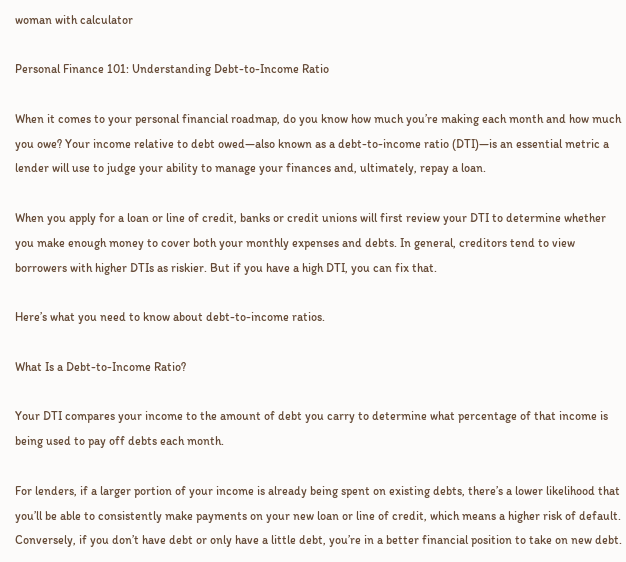woman with calculator

Personal Finance 101: Understanding Debt-to-Income Ratio

When it comes to your personal financial roadmap, do you know how much you’re making each month and how much you owe? Your income relative to debt owed—also known as a debt-to-income ratio (DTI)—is an essential metric a lender will use to judge your ability to manage your finances and, ultimately, repay a loan.

When you apply for a loan or line of credit, banks or credit unions will first review your DTI to determine whether you make enough money to cover both your monthly expenses and debts. In general, creditors tend to view borrowers with higher DTIs as riskier. But if you have a high DTI, you can fix that.

Here’s what you need to know about debt-to-income ratios.

What Is a Debt-to-Income Ratio?

Your DTI compares your income to the amount of debt you carry to determine what percentage of that income is being used to pay off debts each month.

For lenders, if a larger portion of your income is already being spent on existing debts, there’s a lower likelihood that you’ll be able to consistently make payments on your new loan or line of credit, which means a higher risk of default. Conversely, if you don’t have debt or only have a little debt, you’re in a better financial position to take on new debt.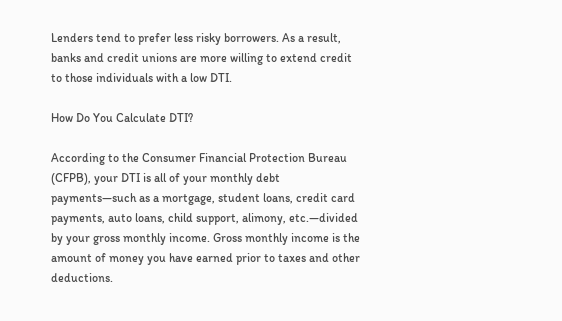Lenders tend to prefer less risky borrowers. As a result, banks and credit unions are more willing to extend credit to those individuals with a low DTI.

How Do You Calculate DTI?

According to the Consumer Financial Protection Bureau (CFPB), your DTI is all of your monthly debt payments—such as a mortgage, student loans, credit card payments, auto loans, child support, alimony, etc.—divided by your gross monthly income. Gross monthly income is the amount of money you have earned prior to taxes and other deductions.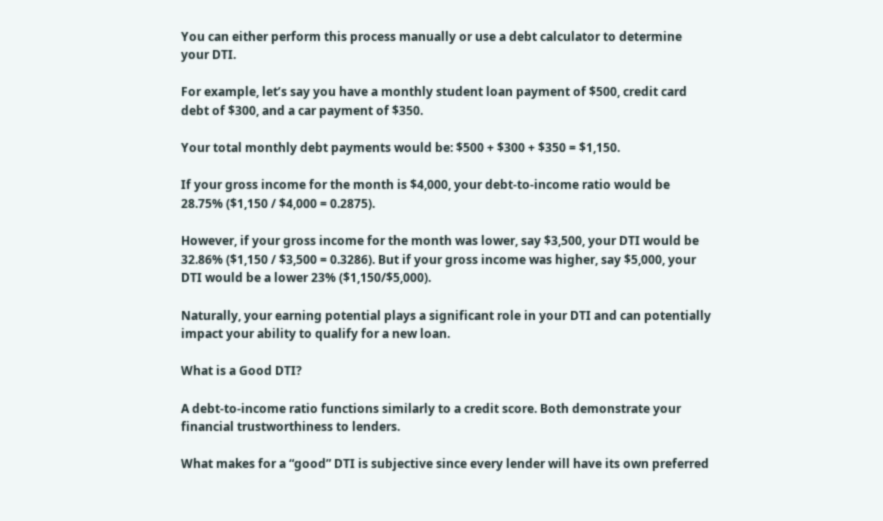You can either perform this process manually or use a debt calculator to determine your DTI.

For example, let’s say you have a monthly student loan payment of $500, credit card debt of $300, and a car payment of $350.

Your total monthly debt payments would be: $500 + $300 + $350 = $1,150.

If your gross income for the month is $4,000, your debt-to-income ratio would be 28.75% ($1,150 / $4,000 = 0.2875).

However, if your gross income for the month was lower, say $3,500, your DTI would be 32.86% ($1,150 / $3,500 = 0.3286). But if your gross income was higher, say $5,000, your DTI would be a lower 23% ($1,150/$5,000).

Naturally, your earning potential plays a significant role in your DTI and can potentially impact your ability to qualify for a new loan.

What is a Good DTI?

A debt-to-income ratio functions similarly to a credit score. Both demonstrate your financial trustworthiness to lenders.

What makes for a “good” DTI is subjective since every lender will have its own preferred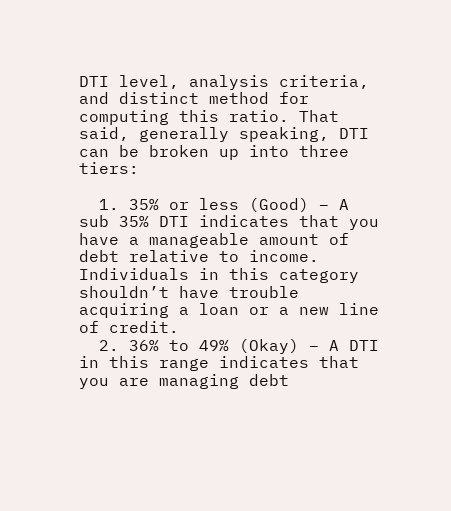DTI level, analysis criteria, and distinct method for computing this ratio. That said, generally speaking, DTI can be broken up into three tiers:

  1. 35% or less (Good) – A sub 35% DTI indicates that you have a manageable amount of debt relative to income. Individuals in this category shouldn’t have trouble acquiring a loan or a new line of credit.
  2. 36% to 49% (Okay) – A DTI in this range indicates that you are managing debt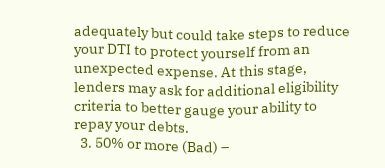adequately but could take steps to reduce your DTI to protect yourself from an unexpected expense. At this stage, lenders may ask for additional eligibility criteria to better gauge your ability to repay your debts.
  3. 50% or more (Bad) –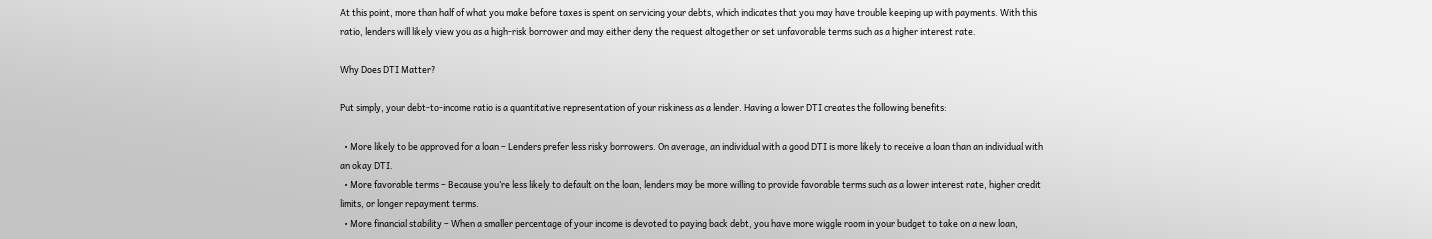At this point, more than half of what you make before taxes is spent on servicing your debts, which indicates that you may have trouble keeping up with payments. With this ratio, lenders will likely view you as a high-risk borrower and may either deny the request altogether or set unfavorable terms such as a higher interest rate.

Why Does DTI Matter?

Put simply, your debt-to-income ratio is a quantitative representation of your riskiness as a lender. Having a lower DTI creates the following benefits:

  • More likely to be approved for a loan – Lenders prefer less risky borrowers. On average, an individual with a good DTI is more likely to receive a loan than an individual with an okay DTI.
  • More favorable terms – Because you’re less likely to default on the loan, lenders may be more willing to provide favorable terms such as a lower interest rate, higher credit limits, or longer repayment terms.
  • More financial stability – When a smaller percentage of your income is devoted to paying back debt, you have more wiggle room in your budget to take on a new loan,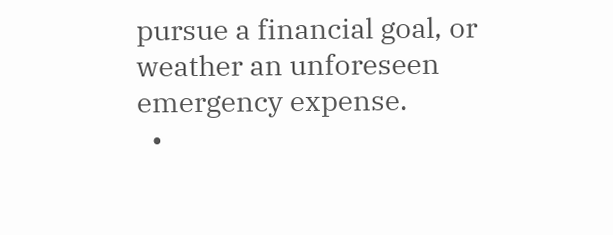pursue a financial goal, or weather an unforeseen emergency expense.
  •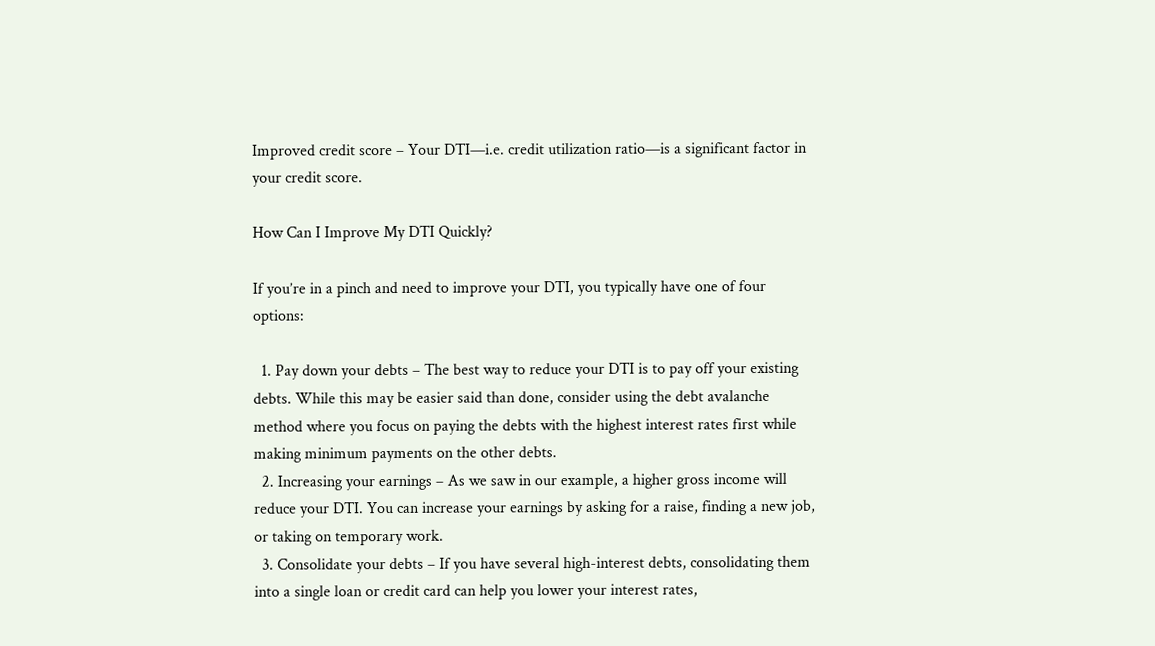Improved credit score – Your DTI—i.e. credit utilization ratio—is a significant factor in your credit score.

How Can I Improve My DTI Quickly?

If you’re in a pinch and need to improve your DTI, you typically have one of four options:

  1. Pay down your debts – The best way to reduce your DTI is to pay off your existing debts. While this may be easier said than done, consider using the debt avalanche method where you focus on paying the debts with the highest interest rates first while making minimum payments on the other debts.
  2. Increasing your earnings – As we saw in our example, a higher gross income will reduce your DTI. You can increase your earnings by asking for a raise, finding a new job, or taking on temporary work.
  3. Consolidate your debts – If you have several high-interest debts, consolidating them into a single loan or credit card can help you lower your interest rates,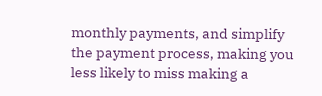monthly payments, and simplify the payment process, making you less likely to miss making a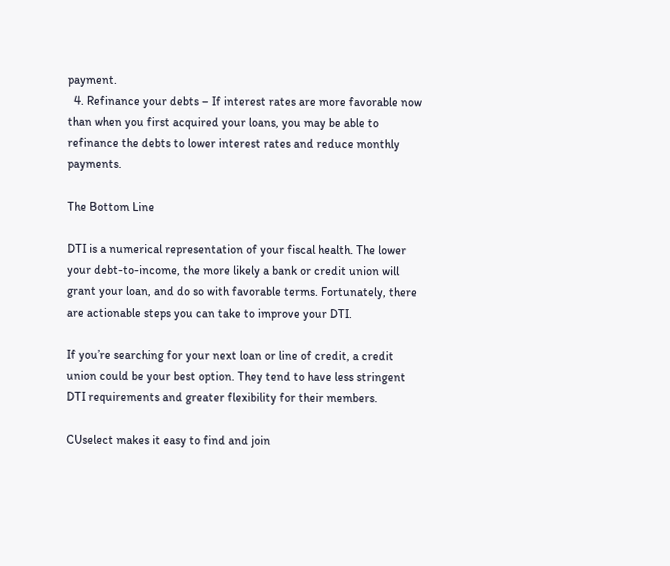payment.
  4. Refinance your debts – If interest rates are more favorable now than when you first acquired your loans, you may be able to refinance the debts to lower interest rates and reduce monthly payments.

The Bottom Line

DTI is a numerical representation of your fiscal health. The lower your debt-to-income, the more likely a bank or credit union will grant your loan, and do so with favorable terms. Fortunately, there are actionable steps you can take to improve your DTI.

If you’re searching for your next loan or line of credit, a credit union could be your best option. They tend to have less stringent DTI requirements and greater flexibility for their members.

CUselect makes it easy to find and join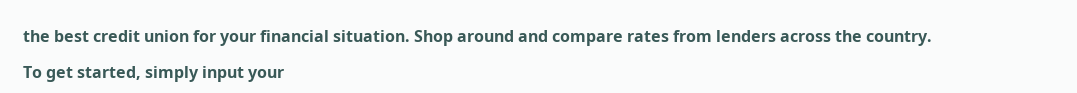the best credit union for your financial situation. Shop around and compare rates from lenders across the country.

To get started, simply input your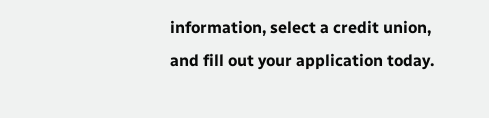information, select a credit union, and fill out your application today.